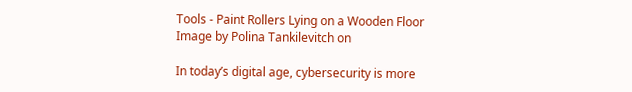Tools - Paint Rollers Lying on a Wooden Floor
Image by Polina Tankilevitch on

In today’s digital age, cybersecurity is more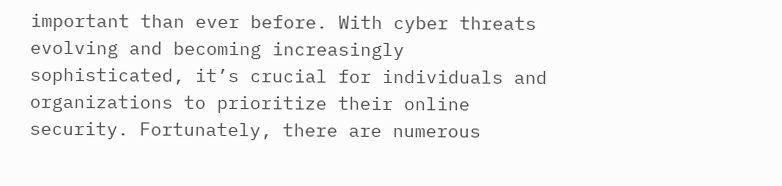important than ever before. With cyber threats evolving and becoming increasingly sophisticated, it’s crucial for individuals and organizations to prioritize their online security. Fortunately, there are numerous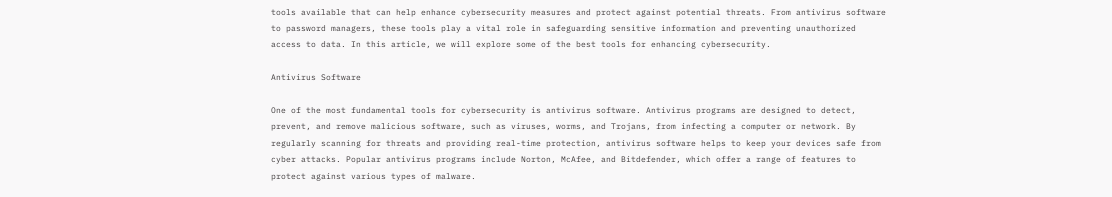tools available that can help enhance cybersecurity measures and protect against potential threats. From antivirus software to password managers, these tools play a vital role in safeguarding sensitive information and preventing unauthorized access to data. In this article, we will explore some of the best tools for enhancing cybersecurity.

Antivirus Software

One of the most fundamental tools for cybersecurity is antivirus software. Antivirus programs are designed to detect, prevent, and remove malicious software, such as viruses, worms, and Trojans, from infecting a computer or network. By regularly scanning for threats and providing real-time protection, antivirus software helps to keep your devices safe from cyber attacks. Popular antivirus programs include Norton, McAfee, and Bitdefender, which offer a range of features to protect against various types of malware.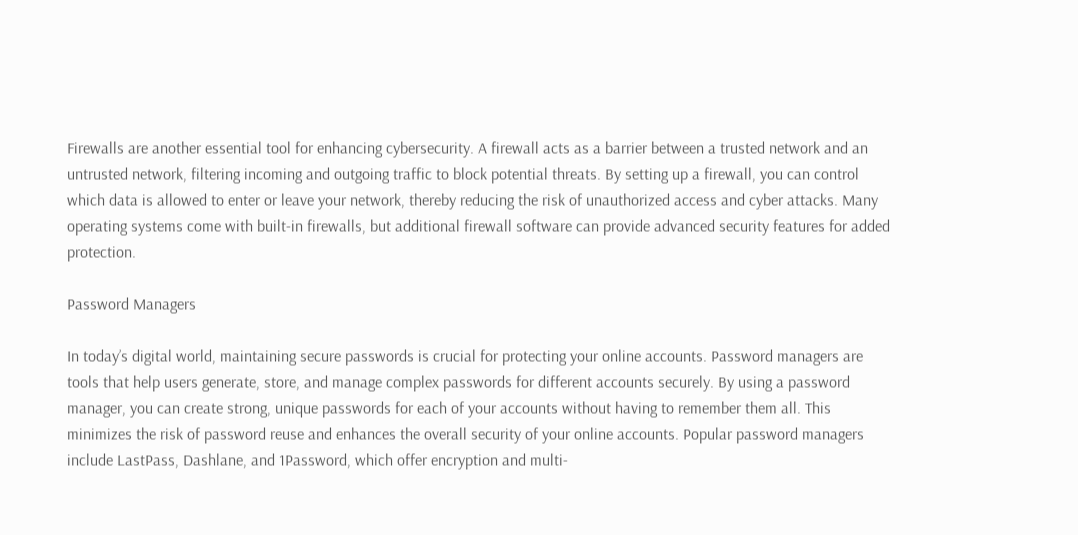Firewalls are another essential tool for enhancing cybersecurity. A firewall acts as a barrier between a trusted network and an untrusted network, filtering incoming and outgoing traffic to block potential threats. By setting up a firewall, you can control which data is allowed to enter or leave your network, thereby reducing the risk of unauthorized access and cyber attacks. Many operating systems come with built-in firewalls, but additional firewall software can provide advanced security features for added protection.

Password Managers

In today’s digital world, maintaining secure passwords is crucial for protecting your online accounts. Password managers are tools that help users generate, store, and manage complex passwords for different accounts securely. By using a password manager, you can create strong, unique passwords for each of your accounts without having to remember them all. This minimizes the risk of password reuse and enhances the overall security of your online accounts. Popular password managers include LastPass, Dashlane, and 1Password, which offer encryption and multi-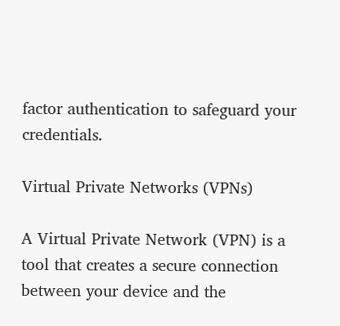factor authentication to safeguard your credentials.

Virtual Private Networks (VPNs)

A Virtual Private Network (VPN) is a tool that creates a secure connection between your device and the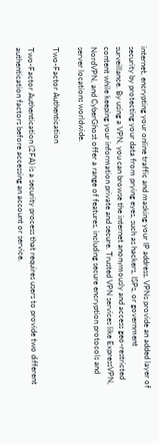internet, encrypting your online traffic and masking your IP address. VPNs provide an added layer of security by protecting your data from prying eyes, such as hackers, ISPs, or government surveillance. By using a VPN, you can browse the internet anonymously and access geo-restricted content while keeping your information private and secure. Trusted VPN services like ExpressVPN, NordVPN, and CyberGhost offer a range of features, including secure encryption protocols and server locations worldwide.

Two-Factor Authentication

Two-Factor Authentication (2FA) is a security process that requires users to provide two different authentication factors before accessing an account or service.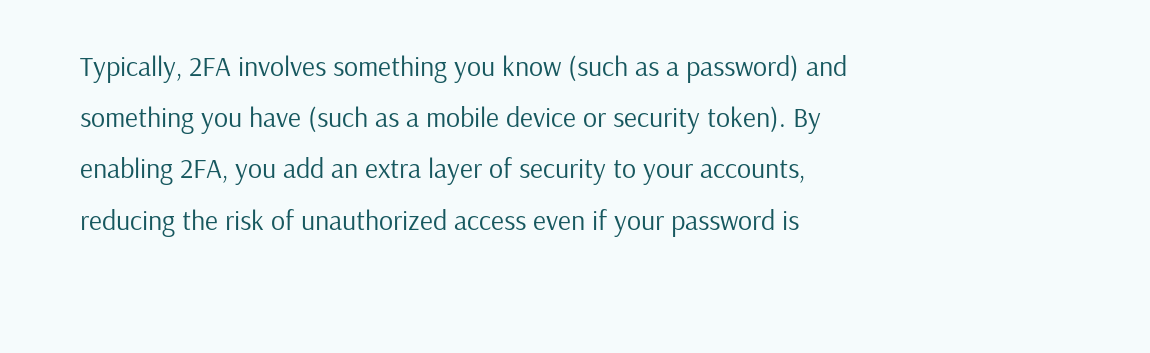Typically, 2FA involves something you know (such as a password) and something you have (such as a mobile device or security token). By enabling 2FA, you add an extra layer of security to your accounts, reducing the risk of unauthorized access even if your password is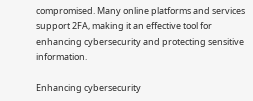compromised. Many online platforms and services support 2FA, making it an effective tool for enhancing cybersecurity and protecting sensitive information.

Enhancing cybersecurity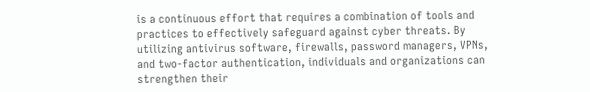is a continuous effort that requires a combination of tools and practices to effectively safeguard against cyber threats. By utilizing antivirus software, firewalls, password managers, VPNs, and two-factor authentication, individuals and organizations can strengthen their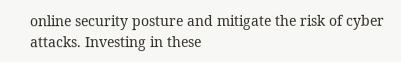online security posture and mitigate the risk of cyber attacks. Investing in these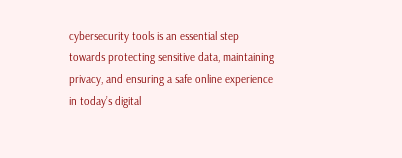cybersecurity tools is an essential step towards protecting sensitive data, maintaining privacy, and ensuring a safe online experience in today’s digital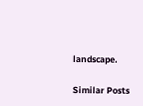landscape.

Similar Posts